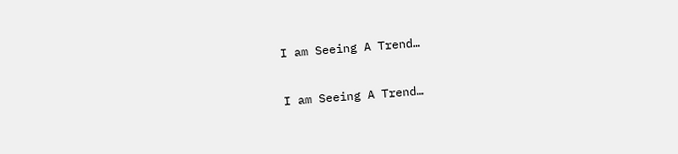I am Seeing A Trend…

I am Seeing A Trend…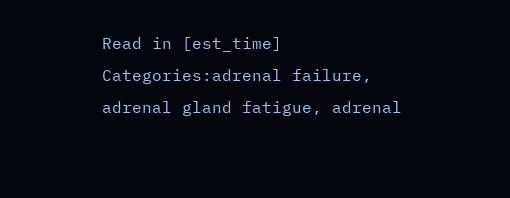Read in [est_time]
Categories:adrenal failure, adrenal gland fatigue, adrenal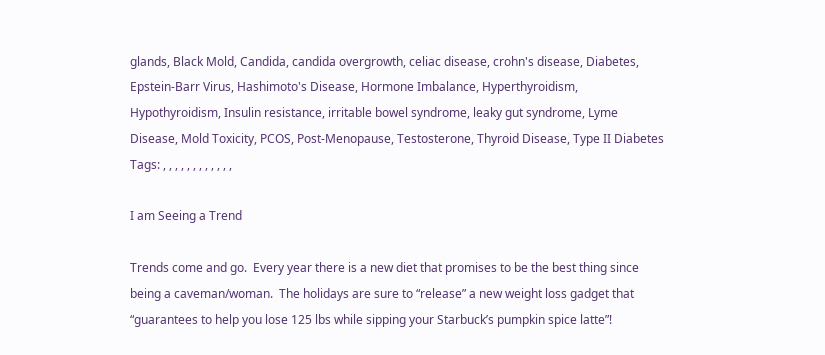glands, Black Mold, Candida, candida overgrowth, celiac disease, crohn's disease, Diabetes, Epstein-Barr Virus, Hashimoto's Disease, Hormone Imbalance, Hyperthyroidism, Hypothyroidism, Insulin resistance, irritable bowel syndrome, leaky gut syndrome, Lyme Disease, Mold Toxicity, PCOS, Post-Menopause, Testosterone, Thyroid Disease, Type II Diabetes
Tags: , , , , , , , , , , , ,

I am Seeing a Trend

Trends come and go.  Every year there is a new diet that promises to be the best thing since being a caveman/woman.  The holidays are sure to “release” a new weight loss gadget that “guarantees to help you lose 125 lbs while sipping your Starbuck’s pumpkin spice latte”!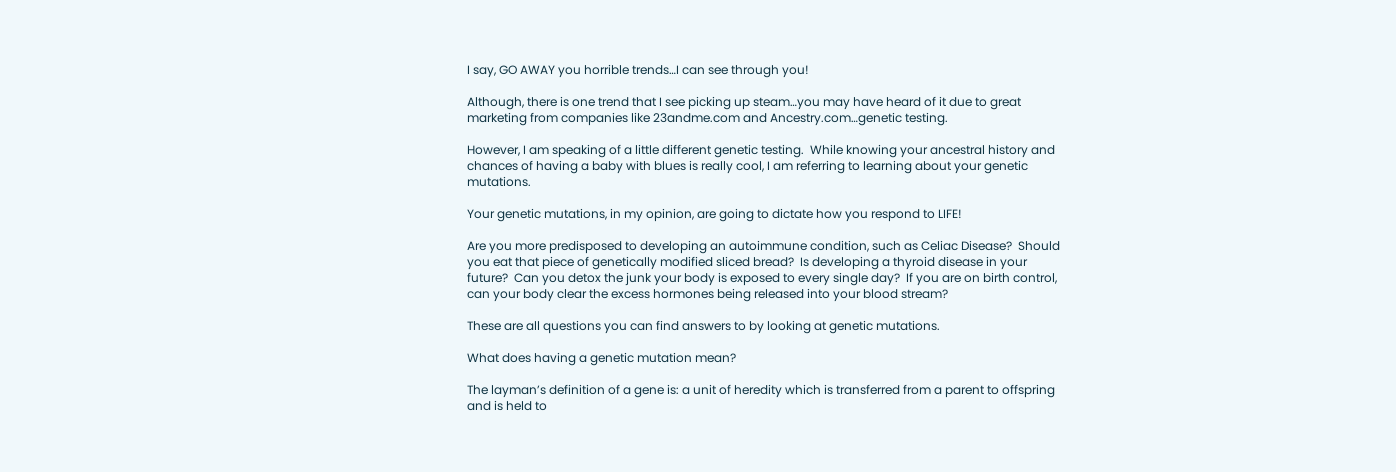I say, GO AWAY you horrible trends…I can see through you!

Although, there is one trend that I see picking up steam…you may have heard of it due to great marketing from companies like 23andme.com and Ancestry.com…genetic testing.

However, I am speaking of a little different genetic testing.  While knowing your ancestral history and chances of having a baby with blues is really cool, I am referring to learning about your genetic mutations.

Your genetic mutations, in my opinion, are going to dictate how you respond to LIFE!

Are you more predisposed to developing an autoimmune condition, such as Celiac Disease?  Should you eat that piece of genetically modified sliced bread?  Is developing a thyroid disease in your future?  Can you detox the junk your body is exposed to every single day?  If you are on birth control, can your body clear the excess hormones being released into your blood stream?

These are all questions you can find answers to by looking at genetic mutations.

What does having a genetic mutation mean?

The layman’s definition of a gene is: a unit of heredity which is transferred from a parent to offspring and is held to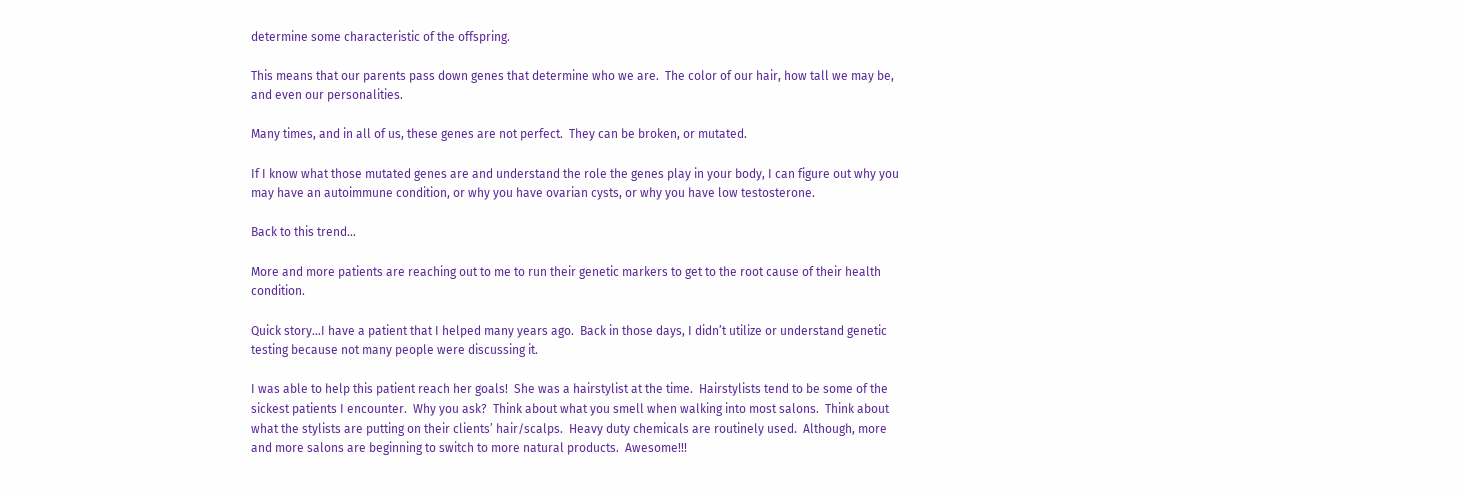determine some characteristic of the offspring.

This means that our parents pass down genes that determine who we are.  The color of our hair, how tall we may be, and even our personalities.

Many times, and in all of us, these genes are not perfect.  They can be broken, or mutated.

If I know what those mutated genes are and understand the role the genes play in your body, I can figure out why you may have an autoimmune condition, or why you have ovarian cysts, or why you have low testosterone.

Back to this trend…

More and more patients are reaching out to me to run their genetic markers to get to the root cause of their health condition.

Quick story…I have a patient that I helped many years ago.  Back in those days, I didn’t utilize or understand genetic testing because not many people were discussing it.

I was able to help this patient reach her goals!  She was a hairstylist at the time.  Hairstylists tend to be some of the sickest patients I encounter.  Why you ask?  Think about what you smell when walking into most salons.  Think about what the stylists are putting on their clients’ hair/scalps.  Heavy duty chemicals are routinely used.  Although, more and more salons are beginning to switch to more natural products.  Awesome!!!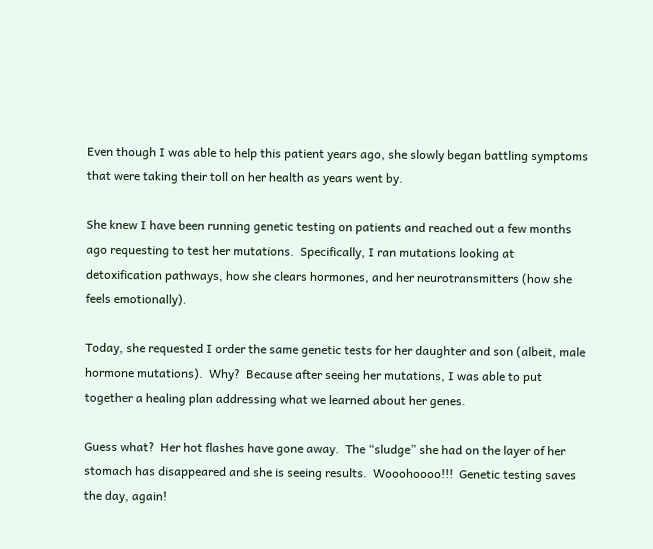Even though I was able to help this patient years ago, she slowly began battling symptoms that were taking their toll on her health as years went by.

She knew I have been running genetic testing on patients and reached out a few months ago requesting to test her mutations.  Specifically, I ran mutations looking at detoxification pathways, how she clears hormones, and her neurotransmitters (how she feels emotionally).

Today, she requested I order the same genetic tests for her daughter and son (albeit, male hormone mutations).  Why?  Because after seeing her mutations, I was able to put together a healing plan addressing what we learned about her genes.

Guess what?  Her hot flashes have gone away.  The “sludge” she had on the layer of her stomach has disappeared and she is seeing results.  Wooohoooo!!!  Genetic testing saves the day, again!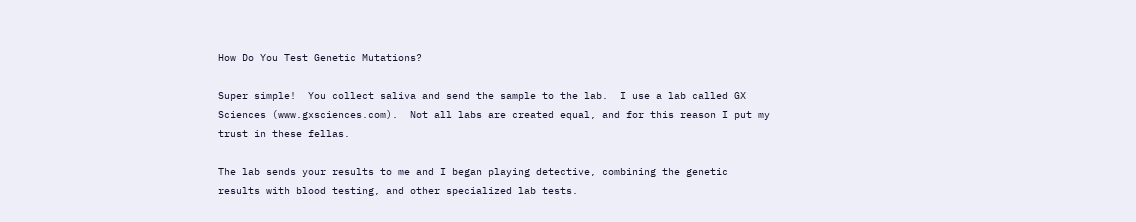How Do You Test Genetic Mutations?

Super simple!  You collect saliva and send the sample to the lab.  I use a lab called GX Sciences (www.gxsciences.com).  Not all labs are created equal, and for this reason I put my trust in these fellas.

The lab sends your results to me and I began playing detective, combining the genetic results with blood testing, and other specialized lab tests.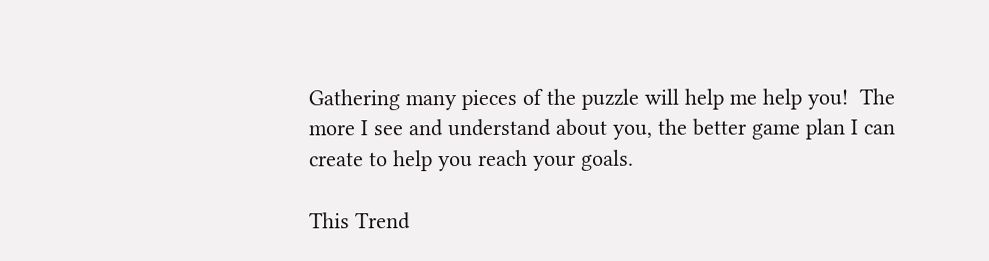Gathering many pieces of the puzzle will help me help you!  The more I see and understand about you, the better game plan I can create to help you reach your goals.

This Trend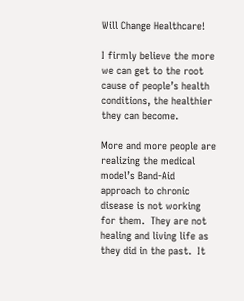Will Change Healthcare!

I firmly believe the more we can get to the root cause of people’s health conditions, the healthier they can become.

More and more people are realizing the medical model’s Band-Aid approach to chronic disease is not working for them.  They are not healing and living life as they did in the past.  It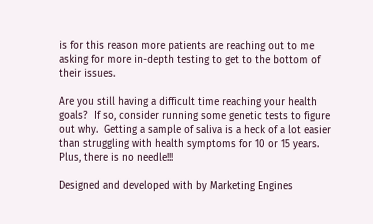is for this reason more patients are reaching out to me asking for more in-depth testing to get to the bottom of their issues.

Are you still having a difficult time reaching your health goals?  If so, consider running some genetic tests to figure out why.  Getting a sample of saliva is a heck of a lot easier than struggling with health symptoms for 10 or 15 years.  Plus, there is no needle!!!

Designed and developed with by Marketing Engines